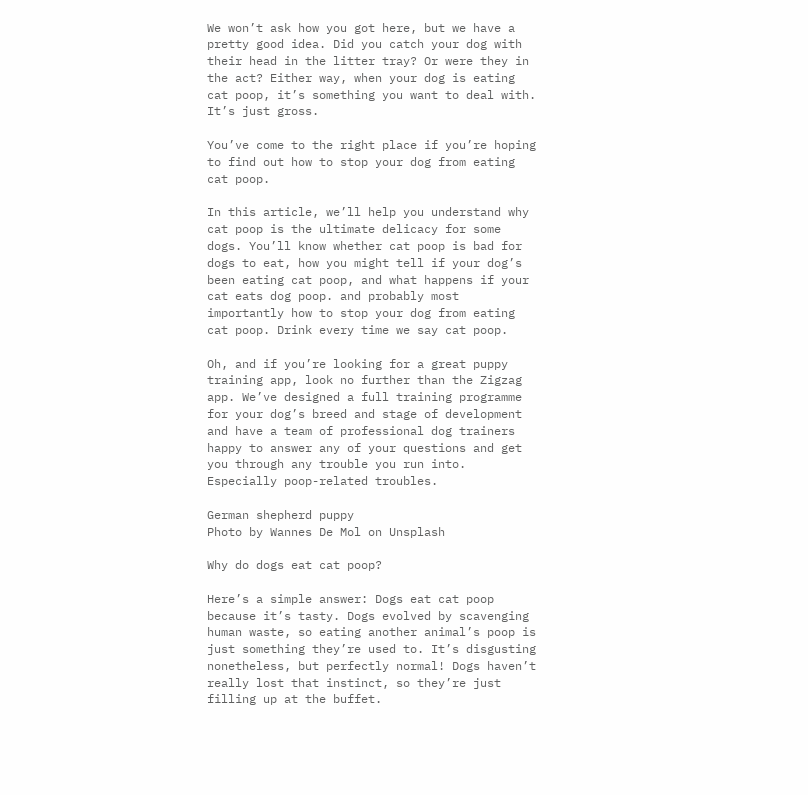We won’t ask how you got here, but we have a pretty good idea. Did you catch your dog with their head in the litter tray? Or were they in the act? Either way, when your dog is eating cat poop, it’s something you want to deal with. It’s just gross.

You’ve come to the right place if you’re hoping to find out how to stop your dog from eating cat poop.

In this article, we’ll help you understand why cat poop is the ultimate delicacy for some dogs. You’ll know whether cat poop is bad for dogs to eat, how you might tell if your dog’s been eating cat poop, and what happens if your cat eats dog poop. and probably most importantly how to stop your dog from eating cat poop. Drink every time we say cat poop.

Oh, and if you’re looking for a great puppy training app, look no further than the Zigzag app. We’ve designed a full training programme for your dog’s breed and stage of development and have a team of professional dog trainers happy to answer any of your questions and get you through any trouble you run into. Especially poop-related troubles.

German shepherd puppy
Photo by Wannes De Mol on Unsplash

Why do dogs eat cat poop?

Here’s a simple answer: Dogs eat cat poop because it’s tasty. Dogs evolved by scavenging human waste, so eating another animal’s poop is just something they’re used to. It’s disgusting nonetheless, but perfectly normal! Dogs haven’t really lost that instinct, so they’re just filling up at the buffet.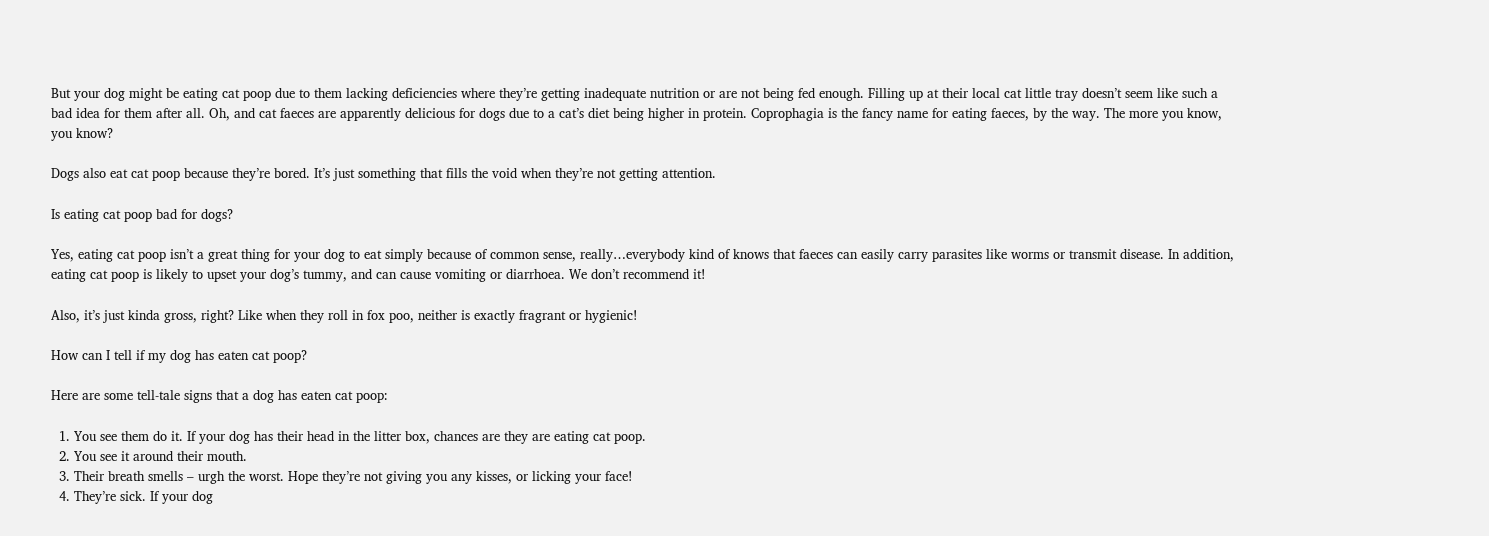But your dog might be eating cat poop due to them lacking deficiencies where they’re getting inadequate nutrition or are not being fed enough. Filling up at their local cat little tray doesn’t seem like such a bad idea for them after all. Oh, and cat faeces are apparently delicious for dogs due to a cat’s diet being higher in protein. Coprophagia is the fancy name for eating faeces, by the way. The more you know, you know?

Dogs also eat cat poop because they’re bored. It’s just something that fills the void when they’re not getting attention.

Is eating cat poop bad for dogs?

Yes, eating cat poop isn’t a great thing for your dog to eat simply because of common sense, really…everybody kind of knows that faeces can easily carry parasites like worms or transmit disease. In addition, eating cat poop is likely to upset your dog’s tummy, and can cause vomiting or diarrhoea. We don’t recommend it!

Also, it’s just kinda gross, right? Like when they roll in fox poo, neither is exactly fragrant or hygienic!

How can I tell if my dog has eaten cat poop?

Here are some tell-tale signs that a dog has eaten cat poop:

  1. You see them do it. If your dog has their head in the litter box, chances are they are eating cat poop.
  2. You see it around their mouth.
  3. Their breath smells – urgh the worst. Hope they’re not giving you any kisses, or licking your face!
  4. They’re sick. If your dog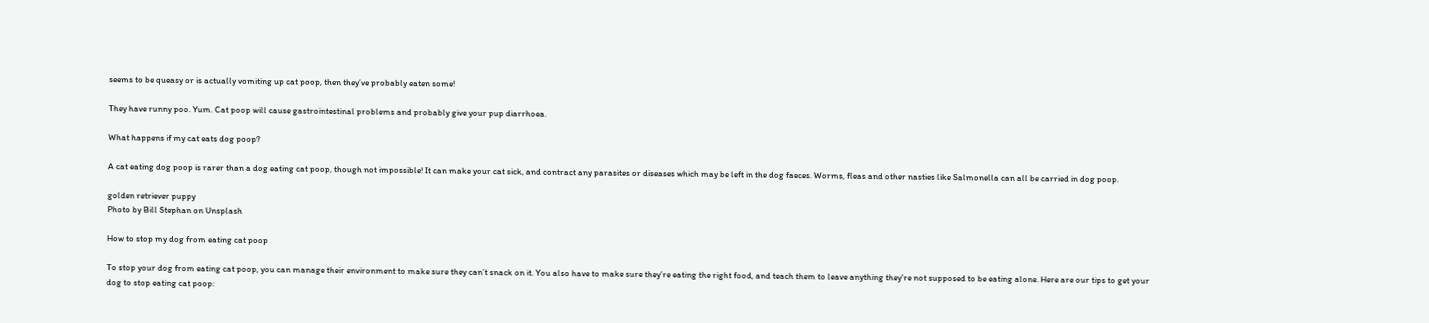seems to be queasy or is actually vomiting up cat poop, then they’ve probably eaten some!

They have runny poo. Yum. Cat poop will cause gastrointestinal problems and probably give your pup diarrhoea.

What happens if my cat eats dog poop?

A cat eating dog poop is rarer than a dog eating cat poop, though not impossible! It can make your cat sick, and contract any parasites or diseases which may be left in the dog faeces. Worms, fleas and other nasties like Salmonella can all be carried in dog poop.

golden retriever puppy
Photo by Bill Stephan on Unsplash

How to stop my dog from eating cat poop

To stop your dog from eating cat poop, you can manage their environment to make sure they can’t snack on it. You also have to make sure they’re eating the right food, and teach them to leave anything they’re not supposed to be eating alone. Here are our tips to get your dog to stop eating cat poop: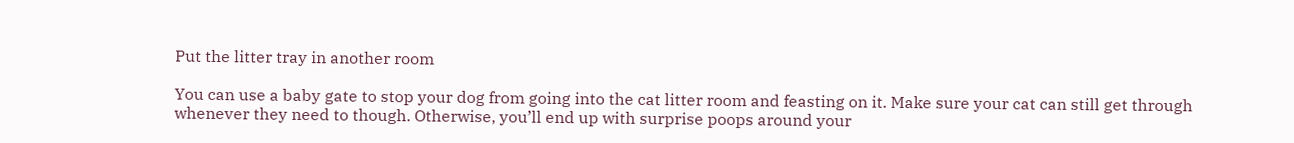Put the litter tray in another room

You can use a baby gate to stop your dog from going into the cat litter room and feasting on it. Make sure your cat can still get through whenever they need to though. Otherwise, you’ll end up with surprise poops around your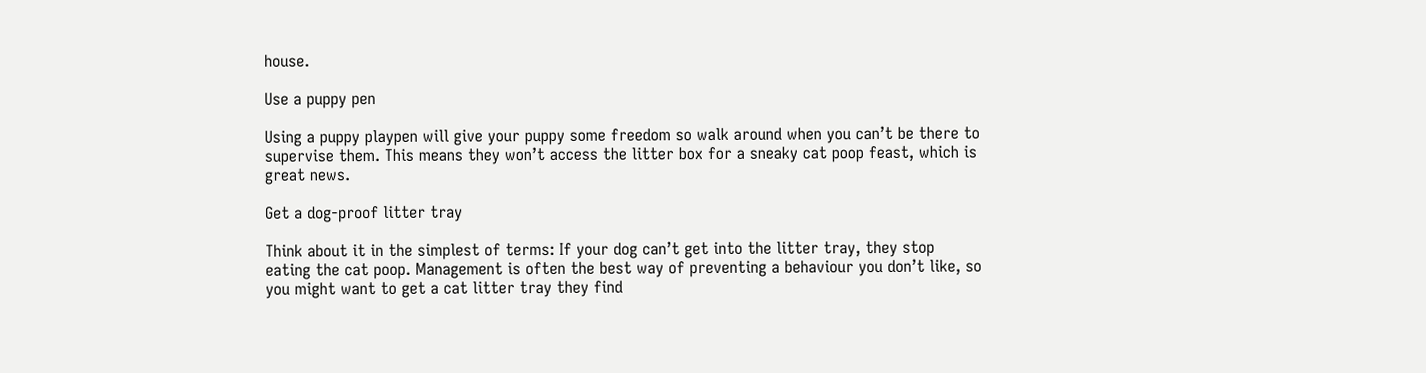house.

Use a puppy pen

Using a puppy playpen will give your puppy some freedom so walk around when you can’t be there to supervise them. This means they won’t access the litter box for a sneaky cat poop feast, which is great news.

Get a dog-proof litter tray

Think about it in the simplest of terms: If your dog can’t get into the litter tray, they stop eating the cat poop. Management is often the best way of preventing a behaviour you don’t like, so you might want to get a cat litter tray they find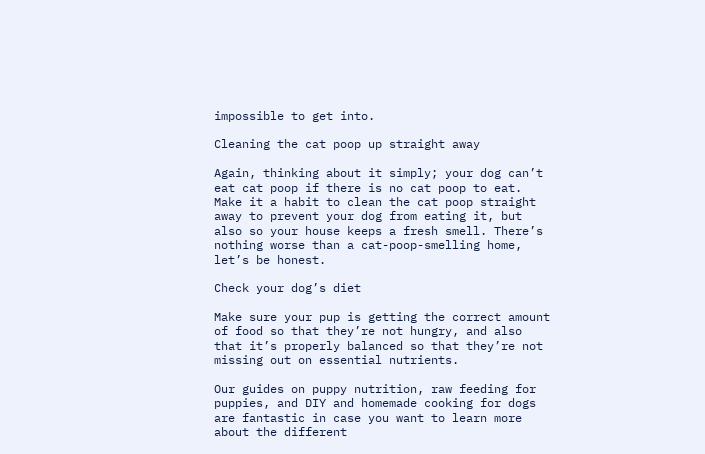impossible to get into.

Cleaning the cat poop up straight away

Again, thinking about it simply; your dog can’t eat cat poop if there is no cat poop to eat. Make it a habit to clean the cat poop straight away to prevent your dog from eating it, but also so your house keeps a fresh smell. There’s nothing worse than a cat-poop-smelling home, let’s be honest.

Check your dog’s diet

Make sure your pup is getting the correct amount of food so that they’re not hungry, and also that it’s properly balanced so that they’re not missing out on essential nutrients.

Our guides on puppy nutrition, raw feeding for puppies, and DIY and homemade cooking for dogs are fantastic in case you want to learn more about the different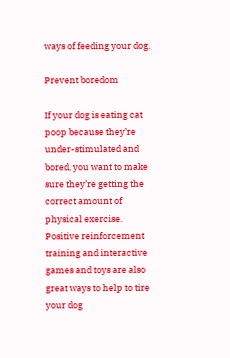ways of feeding your dog.

Prevent boredom

If your dog is eating cat poop because they’re under-stimulated and bored, you want to make sure they’re getting the correct amount of physical exercise. Positive reinforcement training and interactive games and toys are also great ways to help to tire your dog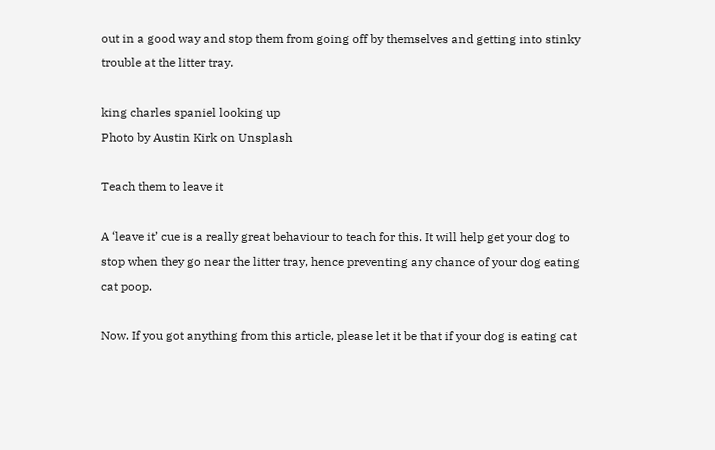out in a good way and stop them from going off by themselves and getting into stinky trouble at the litter tray.

king charles spaniel looking up
Photo by Austin Kirk on Unsplash

Teach them to leave it

A ‘leave it’ cue is a really great behaviour to teach for this. It will help get your dog to stop when they go near the litter tray, hence preventing any chance of your dog eating cat poop.

Now. If you got anything from this article, please let it be that if your dog is eating cat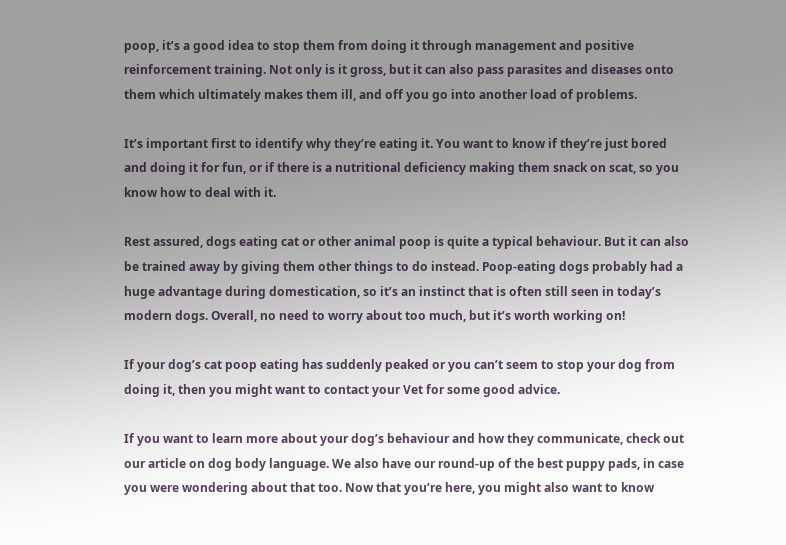poop, it’s a good idea to stop them from doing it through management and positive reinforcement training. Not only is it gross, but it can also pass parasites and diseases onto them which ultimately makes them ill, and off you go into another load of problems.

It’s important first to identify why they’re eating it. You want to know if they’re just bored and doing it for fun, or if there is a nutritional deficiency making them snack on scat, so you know how to deal with it.

Rest assured, dogs eating cat or other animal poop is quite a typical behaviour. But it can also be trained away by giving them other things to do instead. Poop-eating dogs probably had a huge advantage during domestication, so it’s an instinct that is often still seen in today’s modern dogs. Overall, no need to worry about too much, but it’s worth working on!

If your dog’s cat poop eating has suddenly peaked or you can’t seem to stop your dog from doing it, then you might want to contact your Vet for some good advice.

If you want to learn more about your dog’s behaviour and how they communicate, check out our article on dog body language. We also have our round-up of the best puppy pads, in case you were wondering about that too. Now that you’re here, you might also want to know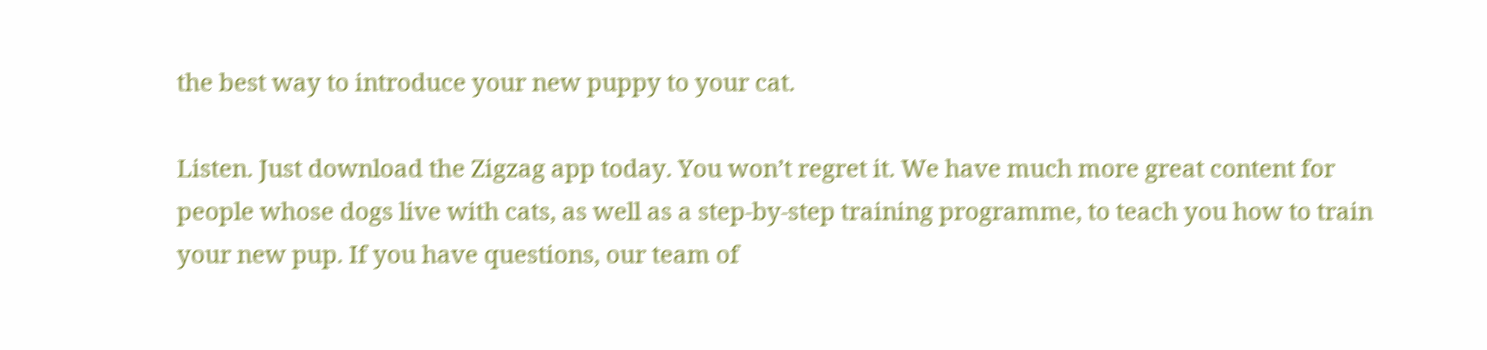the best way to introduce your new puppy to your cat.

Listen. Just download the Zigzag app today. You won’t regret it. We have much more great content for people whose dogs live with cats, as well as a step-by-step training programme, to teach you how to train your new pup. If you have questions, our team of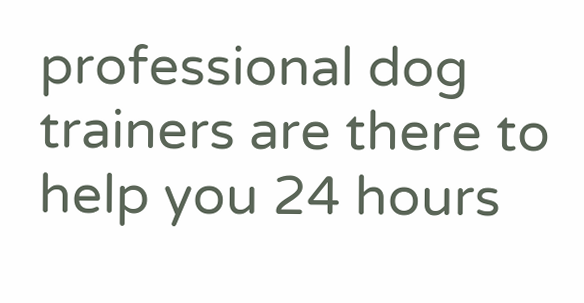professional dog trainers are there to help you 24 hours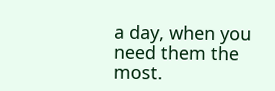a day, when you need them the most.